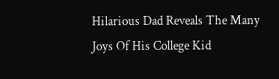Hilarious Dad Reveals The Many Joys Of His College Kid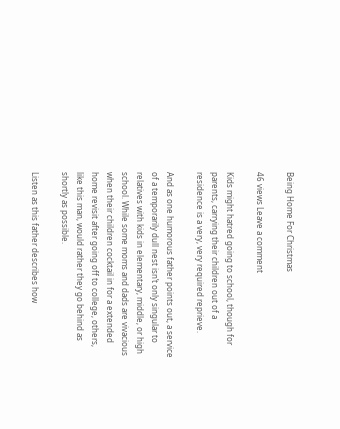Being Home For Christmas

46 views Leave a comment

Kids might hatred going to school, though for parents, carrying their children out of a residence is a very, very required reprieve.

And as one humorous father points out, a service of a temporarily dull nest isn’t only singular to relatives with kids in elementary, middle, or high school. While some moms and dads are vivacious when their children cocktail in for a extended home revisit after going off to college, others, like this man, would rather they go behind as shortly as possible.

Listen as this father describes how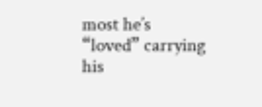most he’s “loved” carrying his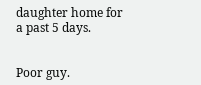daughter home for a past 5 days.


Poor guy.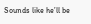Sounds like he’ll be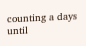counting a days until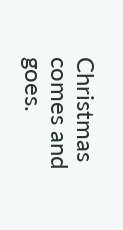Christmas comes and goes.